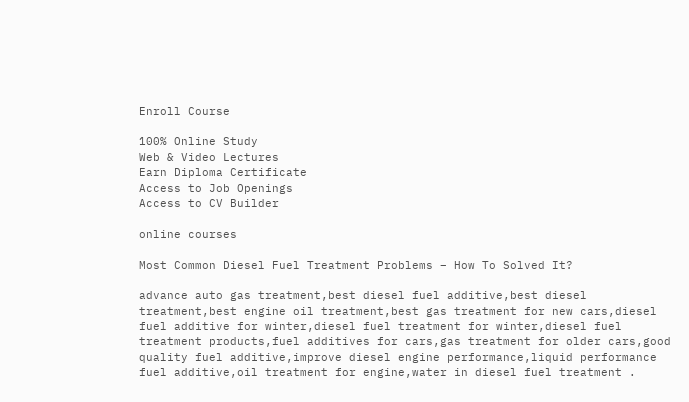Enroll Course

100% Online Study
Web & Video Lectures
Earn Diploma Certificate
Access to Job Openings
Access to CV Builder

online courses

Most Common Diesel Fuel Treatment Problems – How To Solved It?

advance auto gas treatment,best diesel fuel additive,best diesel treatment,best engine oil treatment,best gas treatment for new cars,diesel fuel additive for winter,diesel fuel treatment for winter,diesel fuel treatment products,fuel additives for cars,gas treatment for older cars,good quality fuel additive,improve diesel engine performance,liquid performance fuel additive,oil treatment for engine,water in diesel fuel treatment .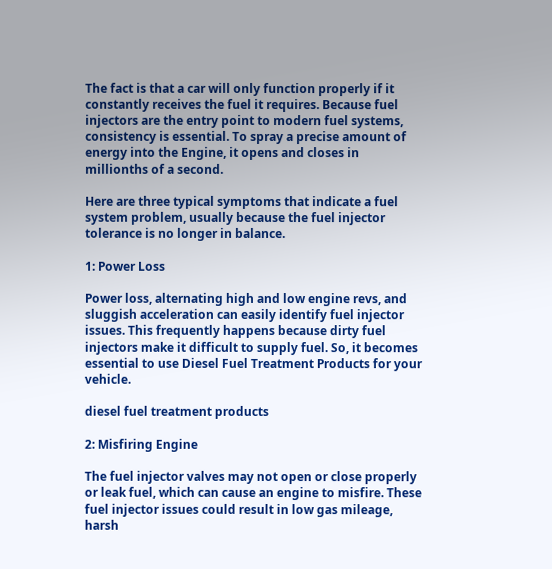The fact is that a car will only function properly if it constantly receives the fuel it requires. Because fuel injectors are the entry point to modern fuel systems, consistency is essential. To spray a precise amount of energy into the Engine, it opens and closes in millionths of a second.

Here are three typical symptoms that indicate a fuel system problem, usually because the fuel injector tolerance is no longer in balance.

1: Power Loss

Power loss, alternating high and low engine revs, and sluggish acceleration can easily identify fuel injector issues. This frequently happens because dirty fuel injectors make it difficult to supply fuel. So, it becomes essential to use Diesel Fuel Treatment Products for your vehicle.

diesel fuel treatment products

2: Misfiring Engine

The fuel injector valves may not open or close properly or leak fuel, which can cause an engine to misfire. These fuel injector issues could result in low gas mileage, harsh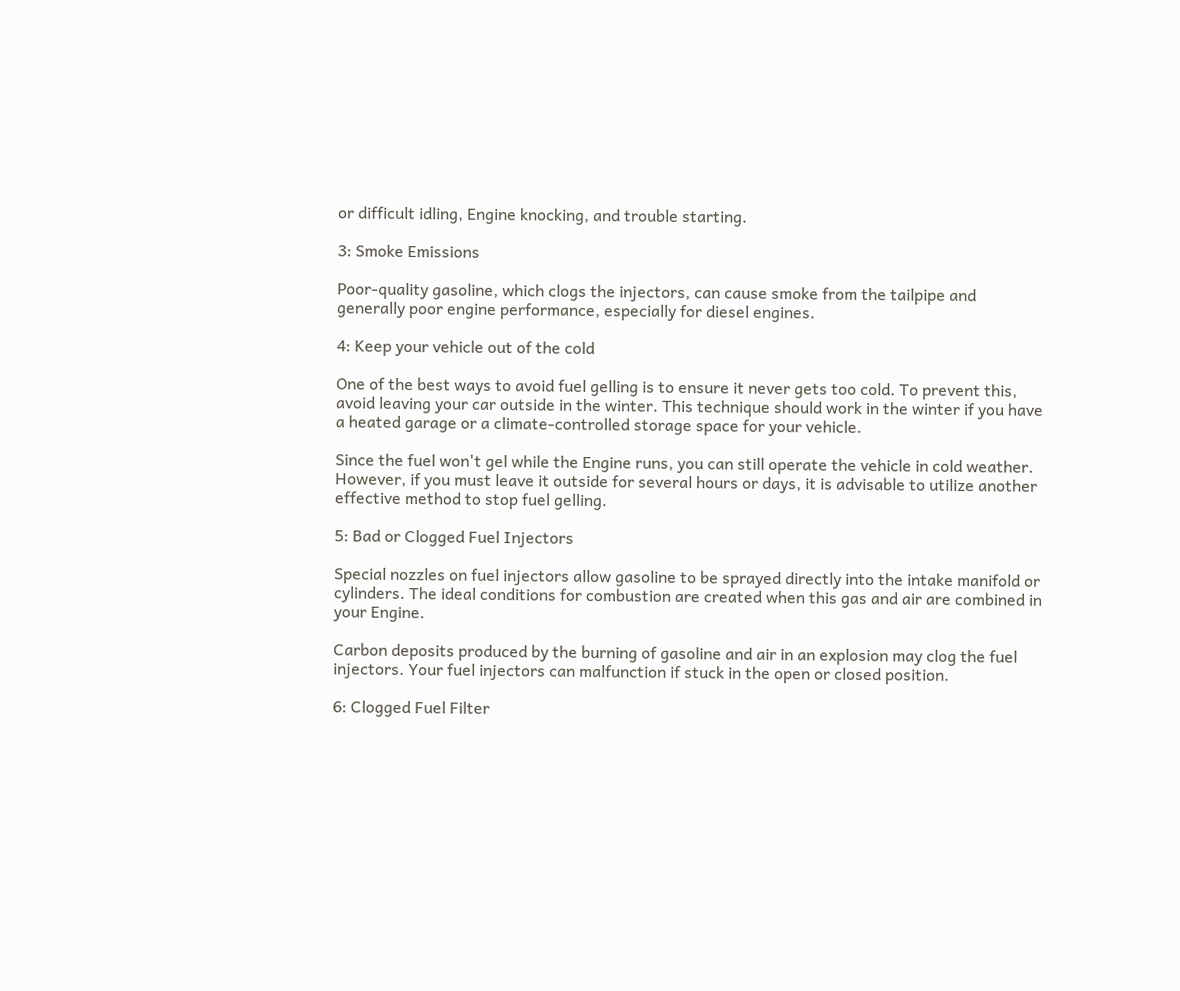or difficult idling, Engine knocking, and trouble starting.

3: Smoke Emissions

Poor-quality gasoline, which clogs the injectors, can cause smoke from the tailpipe and generally poor engine performance, especially for diesel engines.

4: Keep your vehicle out of the cold

One of the best ways to avoid fuel gelling is to ensure it never gets too cold. To prevent this, avoid leaving your car outside in the winter. This technique should work in the winter if you have a heated garage or a climate-controlled storage space for your vehicle.

Since the fuel won't gel while the Engine runs, you can still operate the vehicle in cold weather. However, if you must leave it outside for several hours or days, it is advisable to utilize another effective method to stop fuel gelling.

5: Bad or Clogged Fuel Injectors

Special nozzles on fuel injectors allow gasoline to be sprayed directly into the intake manifold or cylinders. The ideal conditions for combustion are created when this gas and air are combined in your Engine.

Carbon deposits produced by the burning of gasoline and air in an explosion may clog the fuel injectors. Your fuel injectors can malfunction if stuck in the open or closed position.

6: Clogged Fuel Filter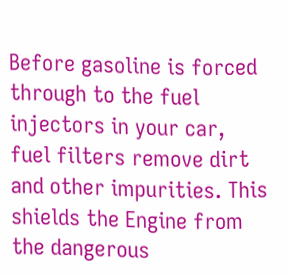Before gasoline is forced through to the fuel injectors in your car, fuel filters remove dirt and other impurities. This shields the Engine from the dangerous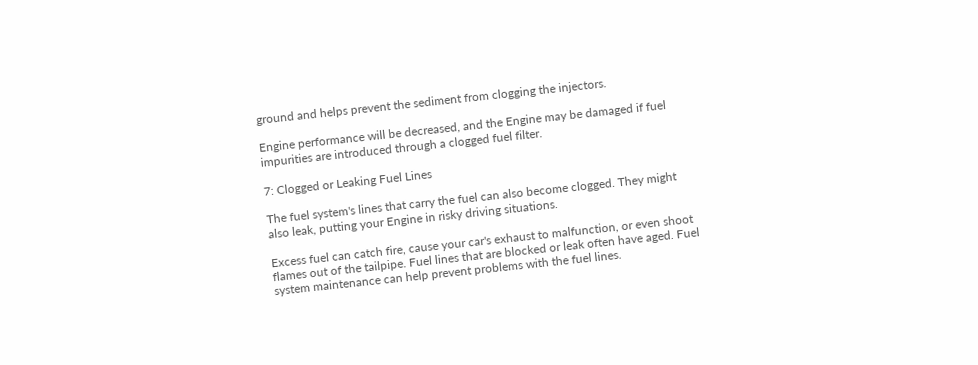ground and helps prevent the sediment from clogging the injectors.

Engine performance will be decreased, and the Engine may be damaged if fuel impurities are introduced through a clogged fuel filter.

7: Clogged or Leaking Fuel Lines

The fuel system's lines that carry the fuel can also become clogged. They might also leak, putting your Engine in risky driving situations.

Excess fuel can catch fire, cause your car's exhaust to malfunction, or even shoot flames out of the tailpipe. Fuel lines that are blocked or leak often have aged. Fuel system maintenance can help prevent problems with the fuel lines.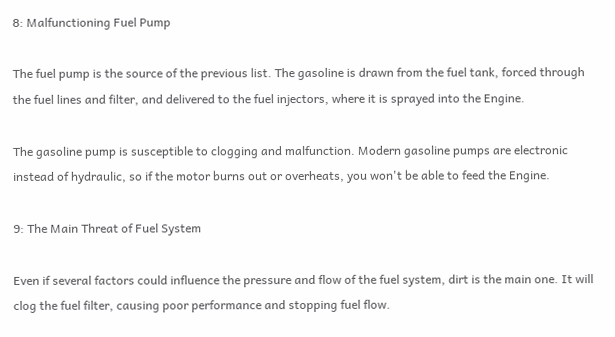8: Malfunctioning Fuel Pump

The fuel pump is the source of the previous list. The gasoline is drawn from the fuel tank, forced through the fuel lines and filter, and delivered to the fuel injectors, where it is sprayed into the Engine.

The gasoline pump is susceptible to clogging and malfunction. Modern gasoline pumps are electronic instead of hydraulic, so if the motor burns out or overheats, you won't be able to feed the Engine.

9: The Main Threat of Fuel System

Even if several factors could influence the pressure and flow of the fuel system, dirt is the main one. It will clog the fuel filter, causing poor performance and stopping fuel flow.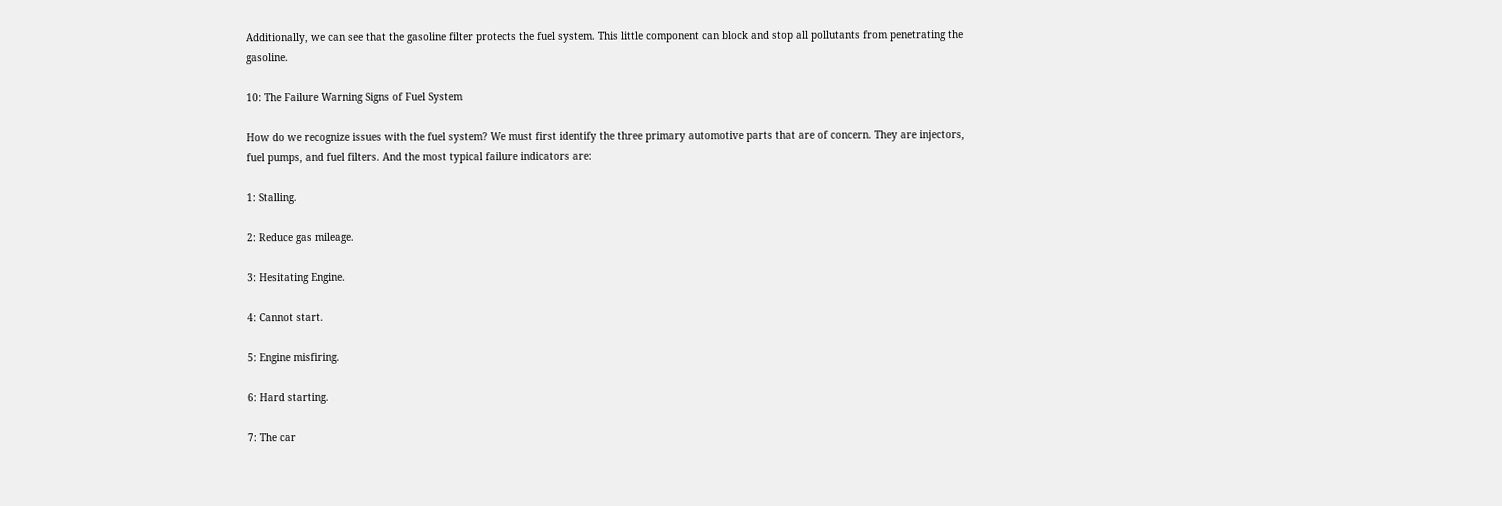Additionally, we can see that the gasoline filter protects the fuel system. This little component can block and stop all pollutants from penetrating the gasoline.

10: The Failure Warning Signs of Fuel System

How do we recognize issues with the fuel system? We must first identify the three primary automotive parts that are of concern. They are injectors, fuel pumps, and fuel filters. And the most typical failure indicators are:

1: Stalling.

2: Reduce gas mileage.

3: Hesitating Engine.

4: Cannot start.

5: Engine misfiring.

6: Hard starting.

7: The car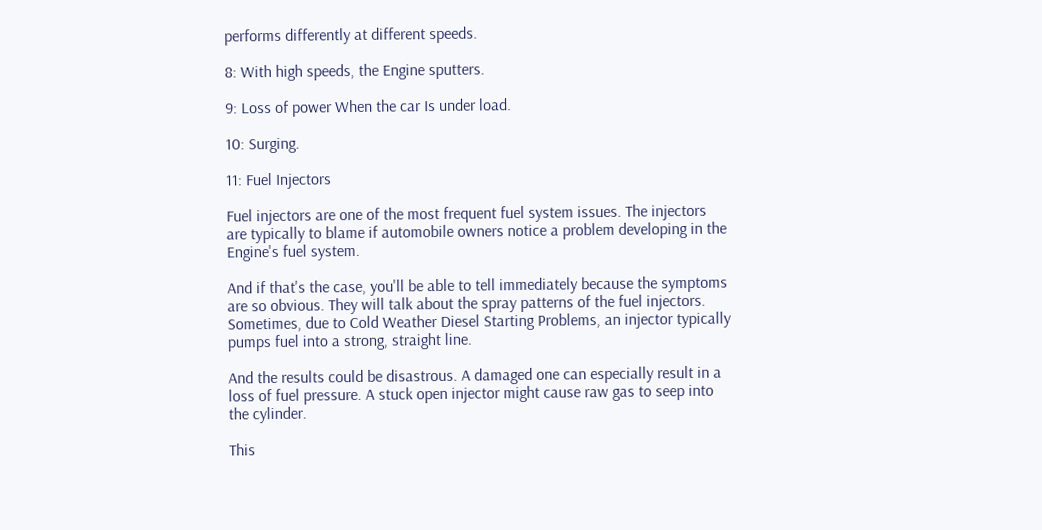performs differently at different speeds.

8: With high speeds, the Engine sputters.

9: Loss of power When the car Is under load.

10: Surging.

11: Fuel Injectors

Fuel injectors are one of the most frequent fuel system issues. The injectors are typically to blame if automobile owners notice a problem developing in the Engine's fuel system.

And if that's the case, you'll be able to tell immediately because the symptoms are so obvious. They will talk about the spray patterns of the fuel injectors. Sometimes, due to Cold Weather Diesel Starting Problems, an injector typically pumps fuel into a strong, straight line.

And the results could be disastrous. A damaged one can especially result in a loss of fuel pressure. A stuck open injector might cause raw gas to seep into the cylinder.

This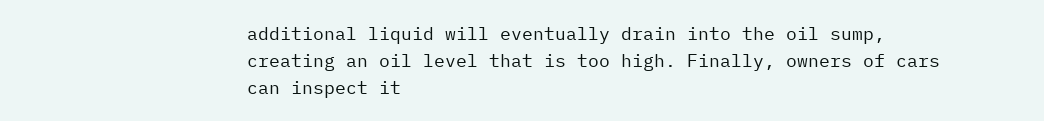additional liquid will eventually drain into the oil sump, creating an oil level that is too high. Finally, owners of cars can inspect it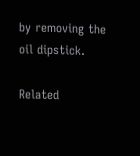by removing the oil dipstick.

Related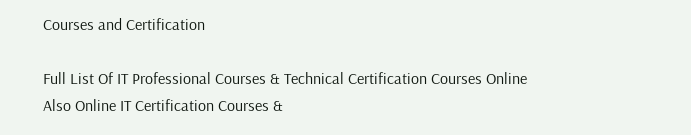Courses and Certification

Full List Of IT Professional Courses & Technical Certification Courses Online
Also Online IT Certification Courses &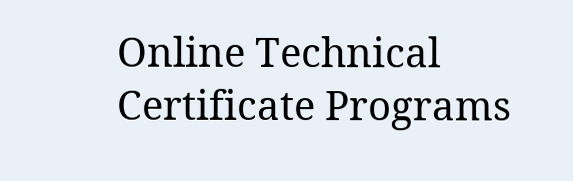Online Technical Certificate Programs